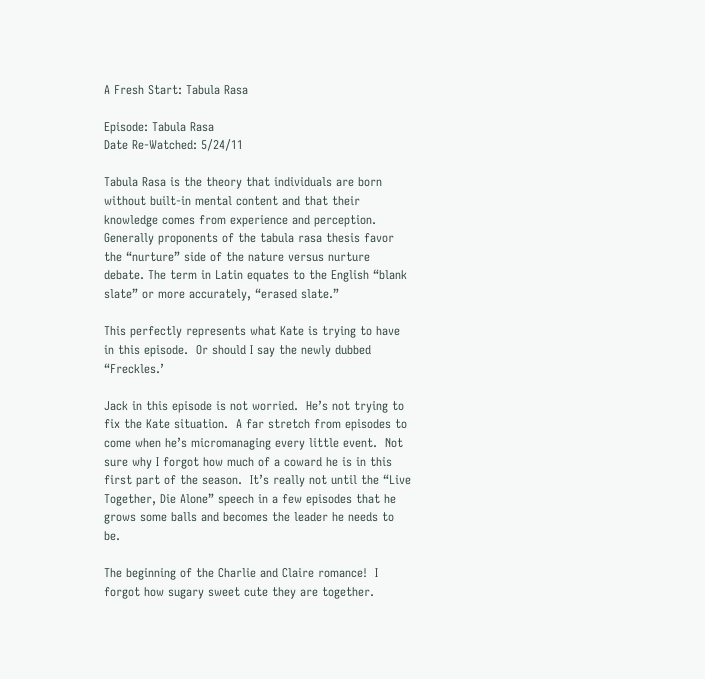A Fresh Start: Tabula Rasa

Episode: Tabula Rasa
Date Re-Watched: 5/24/11

Tabula Rasa is the theory that individuals are born without built-in mental content and that their knowledge comes from experience and perception. Generally proponents of the tabula rasa thesis favor the “nurture” side of the nature versus nurture debate. The term in Latin equates to the English “blank slate” or more accurately, “erased slate.”

This perfectly represents what Kate is trying to have in this episode.  Or should I say the newly dubbed “Freckles.’

Jack in this episode is not worried.  He’s not trying to fix the Kate situation.  A far stretch from episodes to come when he’s micromanaging every little event.  Not sure why I forgot how much of a coward he is in this first part of the season.  It’s really not until the “Live Together, Die Alone” speech in a few episodes that he grows some balls and becomes the leader he needs to be.

The beginning of the Charlie and Claire romance!  I forgot how sugary sweet cute they are together.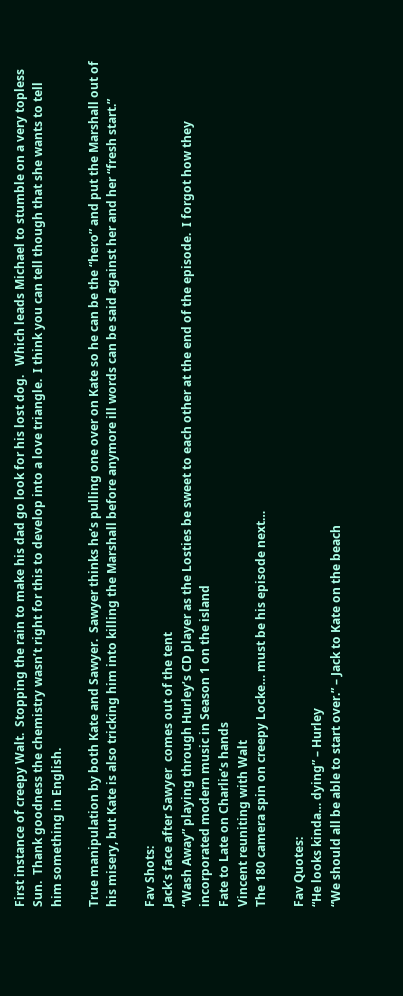First instance of creepy Walt.  Stopping the rain to make his dad go look for his lost dog.   Which leads Michael to stumble on a very topless Sun.  Thank goodness the chemistry wasn’t right for this to develop into a love triangle.  I think you can tell though that she wants to tell him something in English.

True manipulation by both Kate and Sawyer.  Sawyer thinks he’s pulling one over on Kate so he can be the “hero” and put the Marshall out of his misery, but Kate is also tricking him into killing the Marshall before anymore ill words can be said against her and her “fresh start.”

Fav Shots:
Jack’s face after Sawyer  comes out of the tent
“Wash Away” playing through Hurley’s CD player as the Losties be sweet to each other at the end of the episode.  I forgot how they incorporated modern music in Season 1 on the island
Fate to Late on Charlie’s hands
Vincent reuniting with Walt
The 180 camera spin on creepy Locke… must be his episode next…

Fav Quotes:
“He looks kinda… dying” – Hurley
“We should all be able to start over.” – Jack to Kate on the beach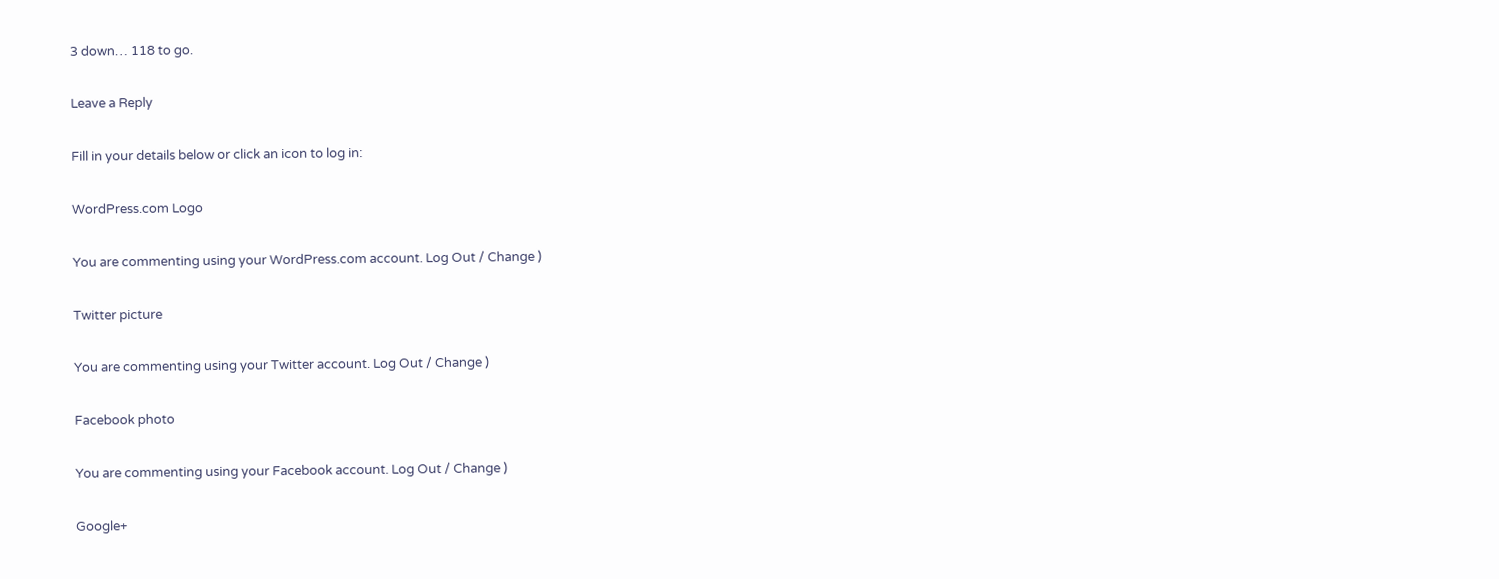3 down… 118 to go.

Leave a Reply

Fill in your details below or click an icon to log in:

WordPress.com Logo

You are commenting using your WordPress.com account. Log Out / Change )

Twitter picture

You are commenting using your Twitter account. Log Out / Change )

Facebook photo

You are commenting using your Facebook account. Log Out / Change )

Google+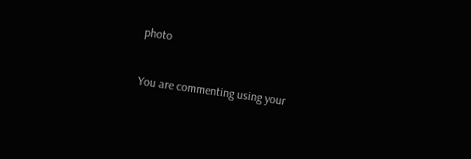photo

You are commenting using your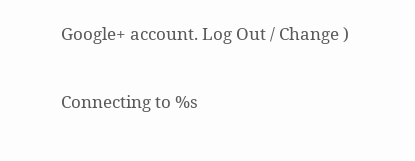Google+ account. Log Out / Change )

Connecting to %s